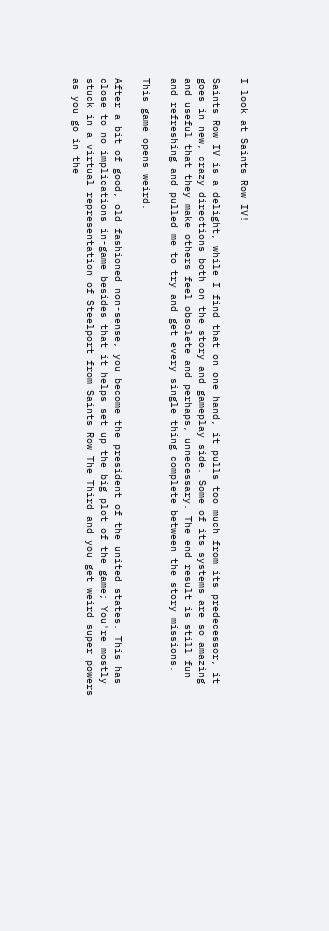I look at Saints Row IV!

Saints Row IV is a delight, while I find that on one hand, it pulls too much from its predecessor, it goes in new, crazy directions both on the story and gameplay side. Some of its systems are so amazing and useful that they make others feel obsolete and perhaps, unnecessary. The end result is still fun and refreshing and pulled me to try and get every single thing complete between the story missions.

This game opens weird.

After a bit of good, old fashioned non-sense, you become the president of the united states. This has close to no implications in-game besides that it helps set up the big plot of the game; You're mostly stuck in a virtual representation of Steelport from Saints Row The Third and you get weird super powers as you go in the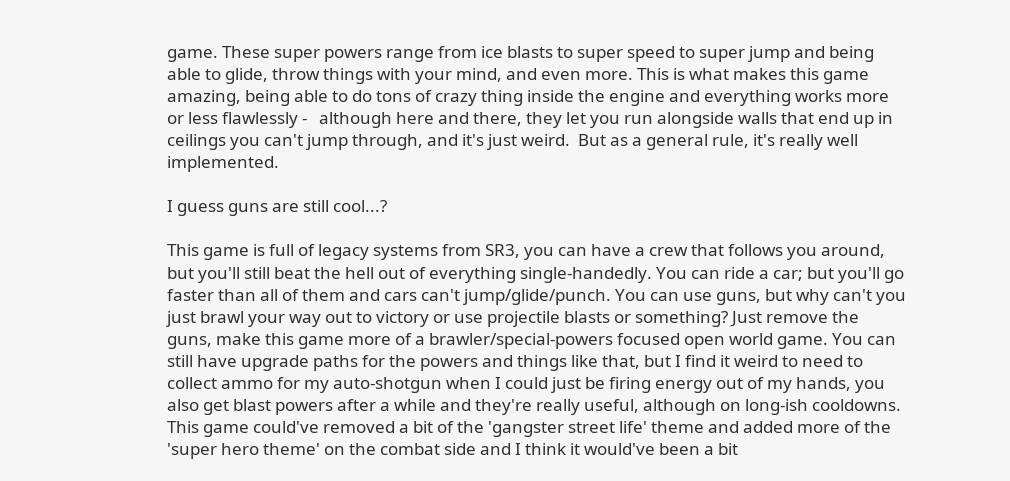game. These super powers range from ice blasts to super speed to super jump and being able to glide, throw things with your mind, and even more. This is what makes this game amazing, being able to do tons of crazy thing inside the engine and everything works more or less flawlessly -   although here and there, they let you run alongside walls that end up in ceilings you can't jump through, and it's just weird.  But as a general rule, it's really well implemented.

I guess guns are still cool...?

This game is full of legacy systems from SR3, you can have a crew that follows you around, but you'll still beat the hell out of everything single-handedly. You can ride a car; but you'll go faster than all of them and cars can't jump/glide/punch. You can use guns, but why can't you just brawl your way out to victory or use projectile blasts or something? Just remove the guns, make this game more of a brawler/special-powers focused open world game. You can still have upgrade paths for the powers and things like that, but I find it weird to need to collect ammo for my auto-shotgun when I could just be firing energy out of my hands, you also get blast powers after a while and they're really useful, although on long-ish cooldowns. This game could've removed a bit of the 'gangster street life' theme and added more of the 'super hero theme' on the combat side and I think it would've been a bit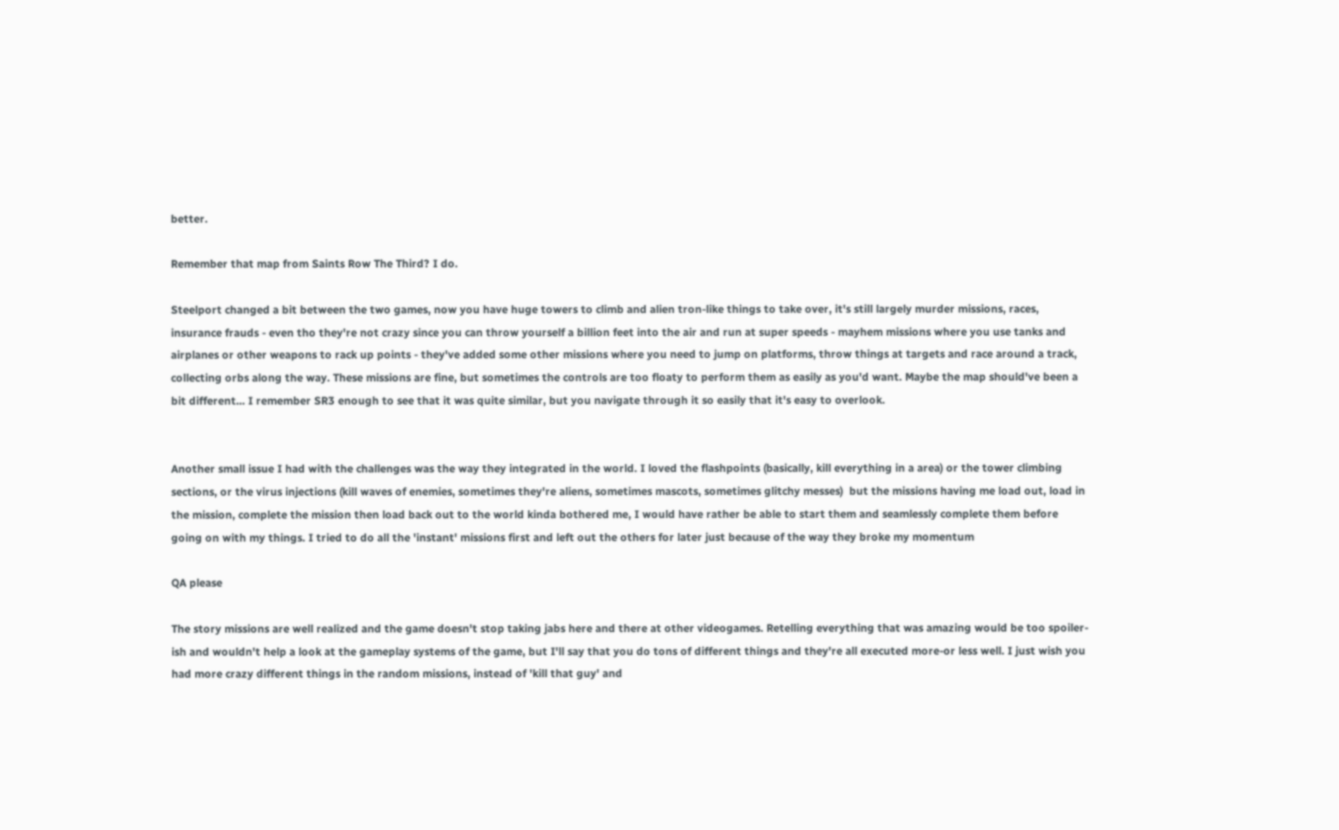better.

Remember that map from Saints Row The Third? I do.

Steelport changed a bit between the two games, now you have huge towers to climb and alien tron-like things to take over, it's still largely murder missions, races, insurance frauds - even tho they're not crazy since you can throw yourself a billion feet into the air and run at super speeds - mayhem missions where you use tanks and airplanes or other weapons to rack up points - they've added some other missions where you need to jump on platforms, throw things at targets and race around a track, collecting orbs along the way. These missions are fine, but sometimes the controls are too floaty to perform them as easily as you'd want. Maybe the map should've been a bit different... I remember SR3 enough to see that it was quite similar, but you navigate through it so easily that it's easy to overlook.


Another small issue I had with the challenges was the way they integrated in the world. I loved the flashpoints (basically, kill everything in a area) or the tower climbing sections, or the virus injections (kill waves of enemies, sometimes they're aliens, sometimes mascots, sometimes glitchy messes)  but the missions having me load out, load in the mission, complete the mission then load back out to the world kinda bothered me, I would have rather be able to start them and seamlessly complete them before going on with my things. I tried to do all the 'instant' missions first and left out the others for later just because of the way they broke my momentum

QA please

The story missions are well realized and the game doesn't stop taking jabs here and there at other videogames. Retelling everything that was amazing would be too spoiler-ish and wouldn't help a look at the gameplay systems of the game, but I'll say that you do tons of different things and they're all executed more-or less well. I just wish you had more crazy different things in the random missions, instead of 'kill that guy' and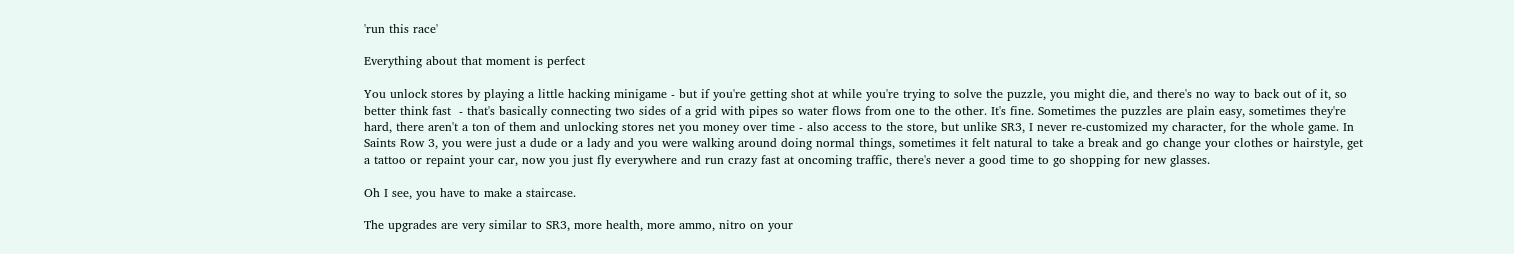'run this race'

Everything about that moment is perfect

You unlock stores by playing a little hacking minigame - but if you're getting shot at while you're trying to solve the puzzle, you might die, and there's no way to back out of it, so better think fast  - that's basically connecting two sides of a grid with pipes so water flows from one to the other. It's fine. Sometimes the puzzles are plain easy, sometimes they're hard, there aren't a ton of them and unlocking stores net you money over time - also access to the store, but unlike SR3, I never re-customized my character, for the whole game. In Saints Row 3, you were just a dude or a lady and you were walking around doing normal things, sometimes it felt natural to take a break and go change your clothes or hairstyle, get a tattoo or repaint your car, now you just fly everywhere and run crazy fast at oncoming traffic, there's never a good time to go shopping for new glasses.

Oh I see, you have to make a staircase.

The upgrades are very similar to SR3, more health, more ammo, nitro on your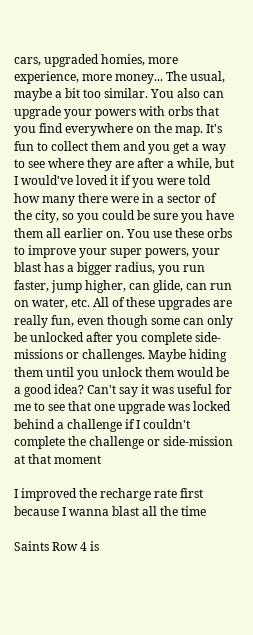cars, upgraded homies, more experience, more money... The usual, maybe a bit too similar. You also can upgrade your powers with orbs that you find everywhere on the map. It's fun to collect them and you get a way to see where they are after a while, but I would've loved it if you were told how many there were in a sector of the city, so you could be sure you have them all earlier on. You use these orbs to improve your super powers, your blast has a bigger radius, you run faster, jump higher, can glide, can run on water, etc. All of these upgrades are really fun, even though some can only be unlocked after you complete side-missions or challenges. Maybe hiding them until you unlock them would be a good idea? Can't say it was useful for me to see that one upgrade was locked behind a challenge if I couldn't complete the challenge or side-mission at that moment

I improved the recharge rate first because I wanna blast all the time

Saints Row 4 is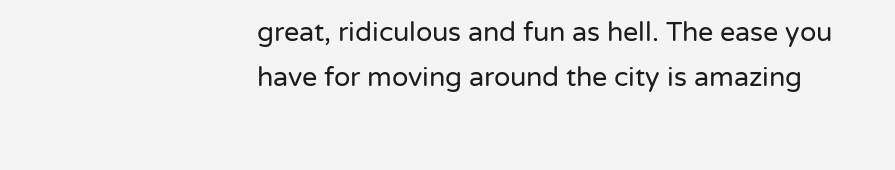great, ridiculous and fun as hell. The ease you have for moving around the city is amazing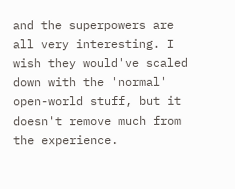and the superpowers are all very interesting. I wish they would've scaled down with the 'normal' open-world stuff, but it doesn't remove much from the experience.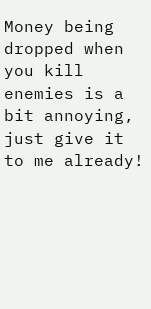Money being dropped when you kill enemies is a bit annoying, just give it to me already!